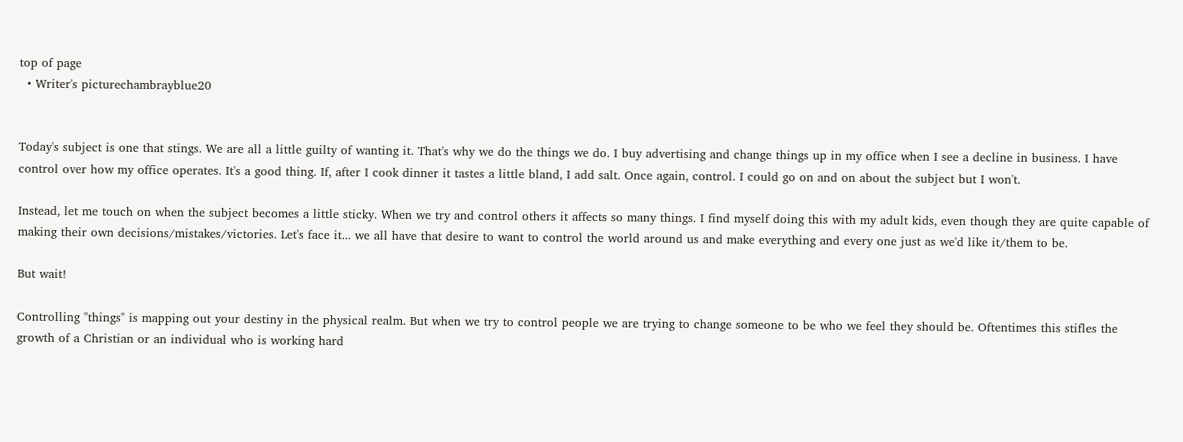top of page
  • Writer's picturechambrayblue20


Today's subject is one that stings. We are all a little guilty of wanting it. That's why we do the things we do. I buy advertising and change things up in my office when I see a decline in business. I have control over how my office operates. It's a good thing. If, after I cook dinner it tastes a little bland, I add salt. Once again, control. I could go on and on about the subject but I won't.

Instead, let me touch on when the subject becomes a little sticky. When we try and control others it affects so many things. I find myself doing this with my adult kids, even though they are quite capable of making their own decisions/mistakes/victories. Let's face it... we all have that desire to want to control the world around us and make everything and every one just as we'd like it/them to be.

But wait!

Controlling "things" is mapping out your destiny in the physical realm. But when we try to control people we are trying to change someone to be who we feel they should be. Oftentimes this stifles the growth of a Christian or an individual who is working hard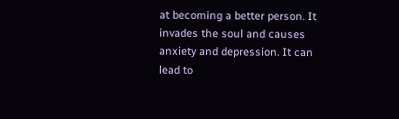at becoming a better person. It invades the soul and causes anxiety and depression. It can lead to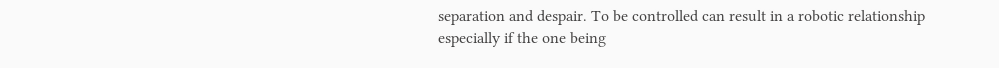separation and despair. To be controlled can result in a robotic relationship especially if the one being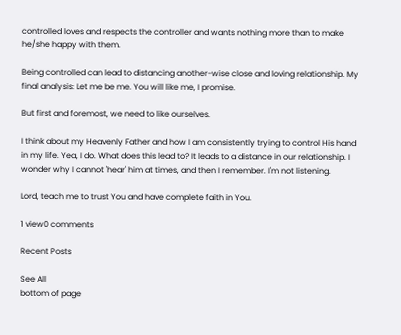controlled loves and respects the controller and wants nothing more than to make he/she happy with them.

Being controlled can lead to distancing another-wise close and loving relationship. My final analysis: Let me be me. You will like me, I promise.

But first and foremost, we need to like ourselves.

I think about my Heavenly Father and how I am consistently trying to control His hand in my life. Yea, I do. What does this lead to? It leads to a distance in our relationship. I wonder why I cannot 'hear' him at times, and then I remember. I'm not listening.

Lord, teach me to trust You and have complete faith in You.

1 view0 comments

Recent Posts

See All
bottom of page